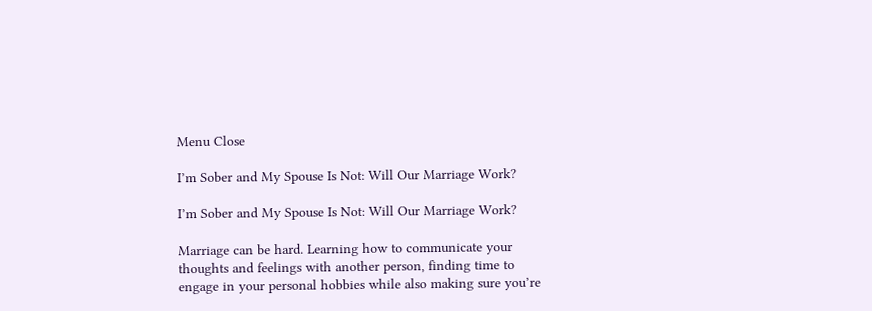Menu Close

I’m Sober and My Spouse Is Not: Will Our Marriage Work?

I’m Sober and My Spouse Is Not: Will Our Marriage Work?

Marriage can be hard. Learning how to communicate your thoughts and feelings with another person, finding time to engage in your personal hobbies while also making sure you’re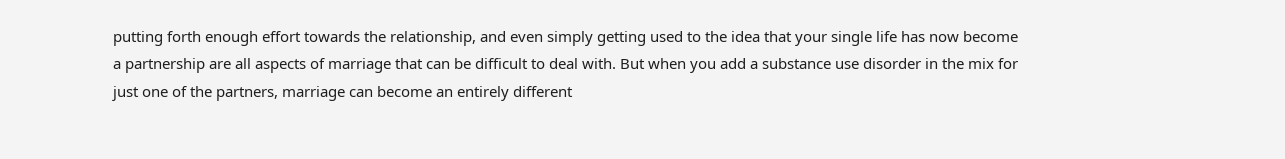putting forth enough effort towards the relationship, and even simply getting used to the idea that your single life has now become a partnership are all aspects of marriage that can be difficult to deal with. But when you add a substance use disorder in the mix for just one of the partners, marriage can become an entirely different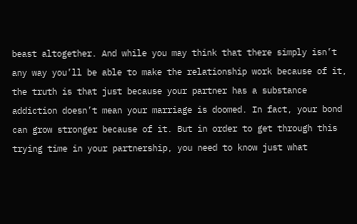beast altogether. And while you may think that there simply isn’t any way you’ll be able to make the relationship work because of it, the truth is that just because your partner has a substance addiction doesn’t mean your marriage is doomed. In fact, your bond can grow stronger because of it. But in order to get through this trying time in your partnership, you need to know just what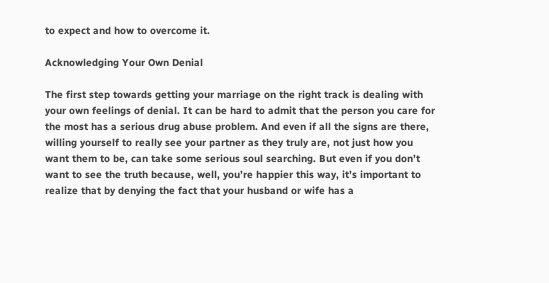to expect and how to overcome it.

Acknowledging Your Own Denial

The first step towards getting your marriage on the right track is dealing with your own feelings of denial. It can be hard to admit that the person you care for the most has a serious drug abuse problem. And even if all the signs are there, willing yourself to really see your partner as they truly are, not just how you want them to be, can take some serious soul searching. But even if you don’t want to see the truth because, well, you’re happier this way, it’s important to realize that by denying the fact that your husband or wife has a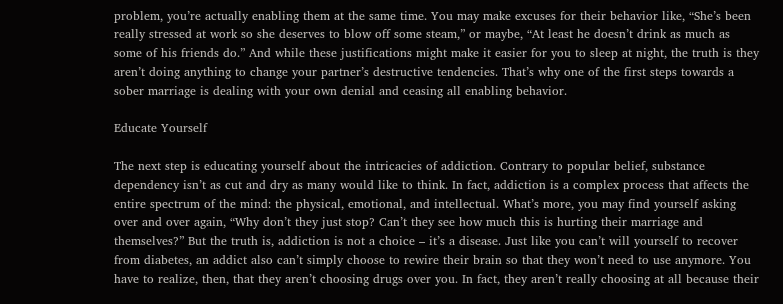problem, you’re actually enabling them at the same time. You may make excuses for their behavior like, “She’s been really stressed at work so she deserves to blow off some steam,” or maybe, “At least he doesn’t drink as much as some of his friends do.” And while these justifications might make it easier for you to sleep at night, the truth is they aren’t doing anything to change your partner’s destructive tendencies. That’s why one of the first steps towards a sober marriage is dealing with your own denial and ceasing all enabling behavior.

Educate Yourself

The next step is educating yourself about the intricacies of addiction. Contrary to popular belief, substance dependency isn’t as cut and dry as many would like to think. In fact, addiction is a complex process that affects the entire spectrum of the mind: the physical, emotional, and intellectual. What’s more, you may find yourself asking over and over again, “Why don’t they just stop? Can’t they see how much this is hurting their marriage and themselves?” But the truth is, addiction is not a choice – it’s a disease. Just like you can’t will yourself to recover from diabetes, an addict also can’t simply choose to rewire their brain so that they won’t need to use anymore. You have to realize, then, that they aren’t choosing drugs over you. In fact, they aren’t really choosing at all because their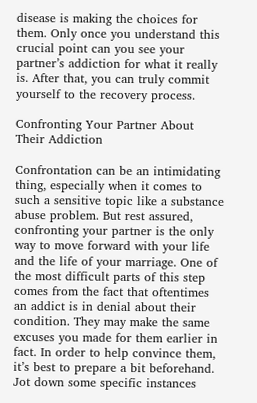disease is making the choices for them. Only once you understand this crucial point can you see your partner’s addiction for what it really is. After that, you can truly commit yourself to the recovery process.

Confronting Your Partner About Their Addiction

Confrontation can be an intimidating thing, especially when it comes to such a sensitive topic like a substance abuse problem. But rest assured, confronting your partner is the only way to move forward with your life and the life of your marriage. One of the most difficult parts of this step comes from the fact that oftentimes an addict is in denial about their condition. They may make the same excuses you made for them earlier in fact. In order to help convince them, it’s best to prepare a bit beforehand. Jot down some specific instances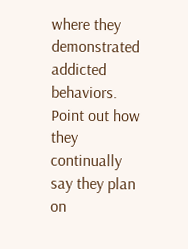where they demonstrated addicted behaviors. Point out how they continually say they plan on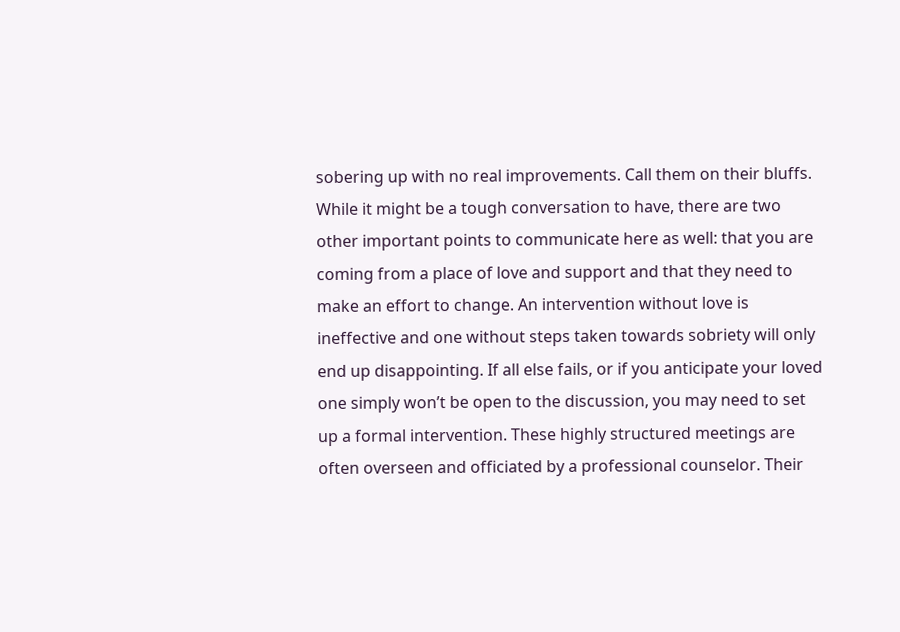sobering up with no real improvements. Call them on their bluffs. While it might be a tough conversation to have, there are two other important points to communicate here as well: that you are coming from a place of love and support and that they need to make an effort to change. An intervention without love is ineffective and one without steps taken towards sobriety will only end up disappointing. If all else fails, or if you anticipate your loved one simply won’t be open to the discussion, you may need to set up a formal intervention. These highly structured meetings are often overseen and officiated by a professional counselor. Their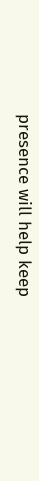presence will help keep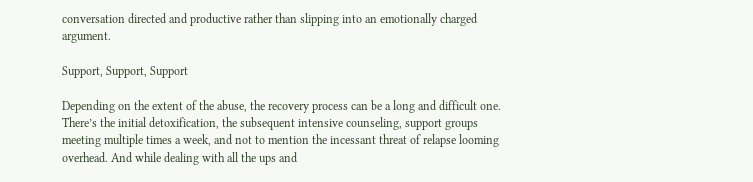conversation directed and productive rather than slipping into an emotionally charged argument.

Support, Support, Support

Depending on the extent of the abuse, the recovery process can be a long and difficult one. There’s the initial detoxification, the subsequent intensive counseling, support groups meeting multiple times a week, and not to mention the incessant threat of relapse looming overhead. And while dealing with all the ups and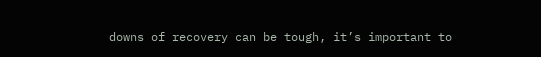downs of recovery can be tough, it’s important to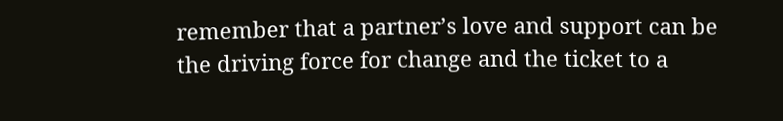remember that a partner’s love and support can be the driving force for change and the ticket to a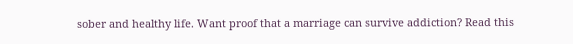sober and healthy life. Want proof that a marriage can survive addiction? Read this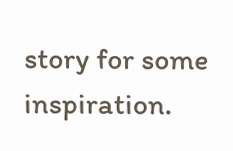story for some inspiration.